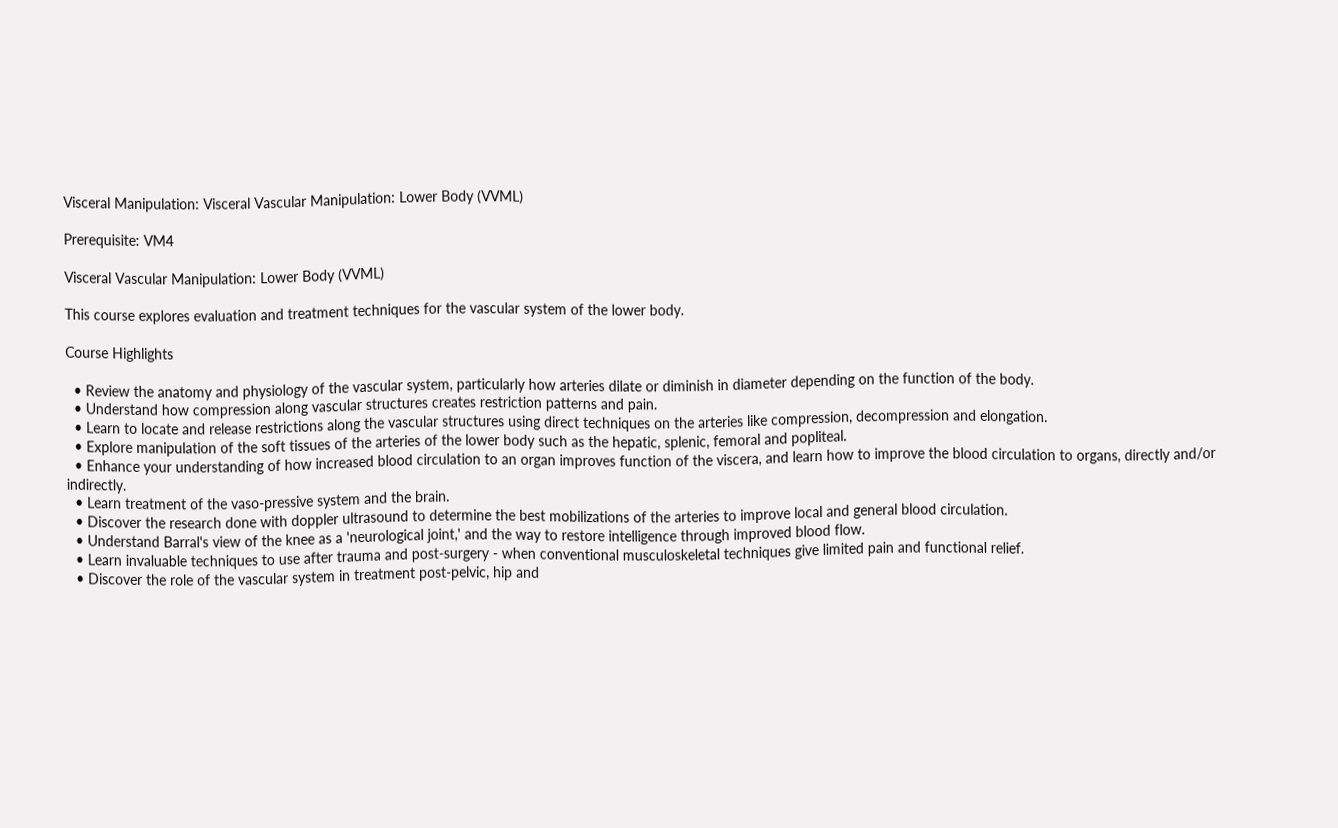Visceral Manipulation: Visceral Vascular Manipulation: Lower Body (VVML)

Prerequisite: VM4

Visceral Vascular Manipulation: Lower Body (VVML)

This course explores evaluation and treatment techniques for the vascular system of the lower body.

Course Highlights

  • Review the anatomy and physiology of the vascular system, particularly how arteries dilate or diminish in diameter depending on the function of the body.
  • Understand how compression along vascular structures creates restriction patterns and pain.
  • Learn to locate and release restrictions along the vascular structures using direct techniques on the arteries like compression, decompression and elongation.
  • Explore manipulation of the soft tissues of the arteries of the lower body such as the hepatic, splenic, femoral and popliteal.
  • Enhance your understanding of how increased blood circulation to an organ improves function of the viscera, and learn how to improve the blood circulation to organs, directly and/or indirectly.
  • Learn treatment of the vaso-pressive system and the brain.
  • Discover the research done with doppler ultrasound to determine the best mobilizations of the arteries to improve local and general blood circulation.
  • Understand Barral's view of the knee as a 'neurological joint,' and the way to restore intelligence through improved blood flow.
  • Learn invaluable techniques to use after trauma and post-surgery - when conventional musculoskeletal techniques give limited pain and functional relief.
  • Discover the role of the vascular system in treatment post-pelvic, hip and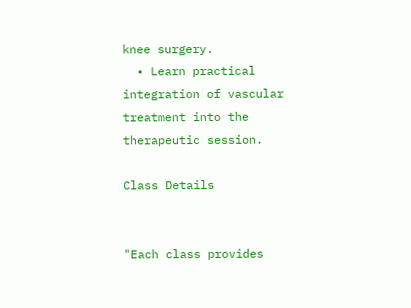knee surgery.
  • Learn practical integration of vascular treatment into the therapeutic session.

Class Details


"Each class provides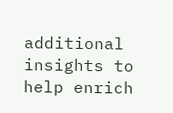additional insights to help enrich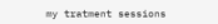my tratment sessions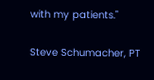with my patients."

Steve Schumacher, PT